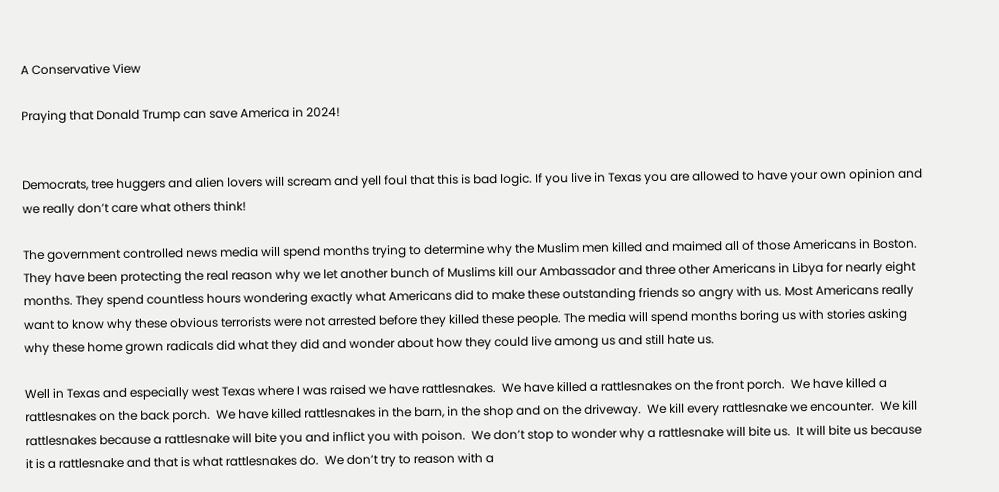A Conservative View

Praying that Donald Trump can save America in 2024!


Democrats, tree huggers and alien lovers will scream and yell foul that this is bad logic. If you live in Texas you are allowed to have your own opinion and we really don’t care what others think!

The government controlled news media will spend months trying to determine why the Muslim men killed and maimed all of those Americans in Boston.  They have been protecting the real reason why we let another bunch of Muslims kill our Ambassador and three other Americans in Libya for nearly eight months. They spend countless hours wondering exactly what Americans did to make these outstanding friends so angry with us. Most Americans really want to know why these obvious terrorists were not arrested before they killed these people. The media will spend months boring us with stories asking why these home grown radicals did what they did and wonder about how they could live among us and still hate us.

Well in Texas and especially west Texas where I was raised we have rattlesnakes.  We have killed a rattlesnakes on the front porch.  We have killed a rattlesnakes on the back porch.  We have killed rattlesnakes in the barn, in the shop and on the driveway.  We kill every rattlesnake we encounter.  We kill rattlesnakes because a rattlesnake will bite you and inflict you with poison.  We don’t stop to wonder why a rattlesnake will bite us.  It will bite us because it is a rattlesnake and that is what rattlesnakes do.  We don’t try to reason with a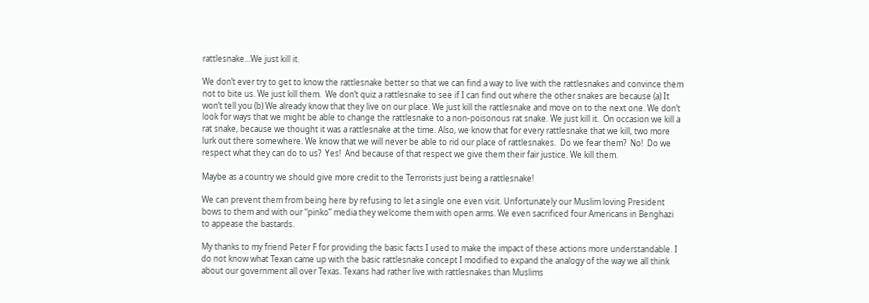rattlesnake…We just kill it.

We don’t ever try to get to know the rattlesnake better so that we can find a way to live with the rattlesnakes and convince them not to bite us. We just kill them.  We don’t quiz a rattlesnake to see if I can find out where the other snakes are because (a) It won’t tell you (b) We already know that they live on our place. We just kill the rattlesnake and move on to the next one. We don’t look for ways that we might be able to change the rattlesnake to a non-poisonous rat snake. We just kill it.  On occasion we kill a rat snake, because we thought it was a rattlesnake at the time. Also, we know that for every rattlesnake that we kill, two more lurk out there somewhere. We know that we will never be able to rid our place of rattlesnakes.  Do we fear them?  No!  Do we respect what they can do to us?  Yes!  And because of that respect we give them their fair justice. We kill them.

Maybe as a country we should give more credit to the Terrorists just being a rattlesnake!

We can prevent them from being here by refusing to let a single one even visit. Unfortunately our Muslim loving President bows to them and with our “pinko” media they welcome them with open arms. We even sacrificed four Americans in Benghazi to appease the bastards.

My thanks to my friend Peter F for providing the basic facts I used to make the impact of these actions more understandable. I do not know what Texan came up with the basic rattlesnake concept I modified to expand the analogy of the way we all think about our government all over Texas. Texans had rather live with rattlesnakes than Muslims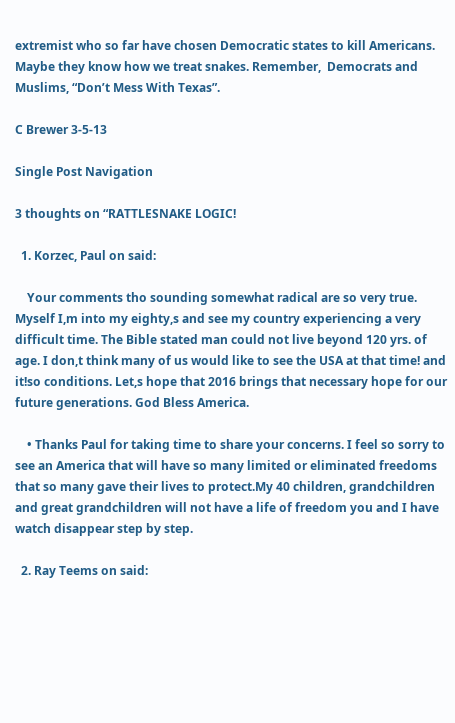extremist who so far have chosen Democratic states to kill Americans. Maybe they know how we treat snakes. Remember,  Democrats and Muslims, “Don’t Mess With Texas”.

C Brewer 3-5-13

Single Post Navigation

3 thoughts on “RATTLESNAKE LOGIC!

  1. Korzec, Paul on said:

    Your comments tho sounding somewhat radical are so very true. Myself I,m into my eighty,s and see my country experiencing a very difficult time. The Bible stated man could not live beyond 120 yrs. of age. I don,t think many of us would like to see the USA at that time! and it!so conditions. Let,s hope that 2016 brings that necessary hope for our future generations. God Bless America.

    • Thanks Paul for taking time to share your concerns. I feel so sorry to see an America that will have so many limited or eliminated freedoms that so many gave their lives to protect.My 40 children, grandchildren and great grandchildren will not have a life of freedom you and I have watch disappear step by step.

  2. Ray Teems on said: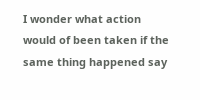I wonder what action would of been taken if the same thing happened say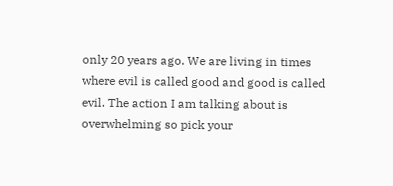only 20 years ago. We are living in times where evil is called good and good is called evil. The action I am talking about is overwhelming so pick your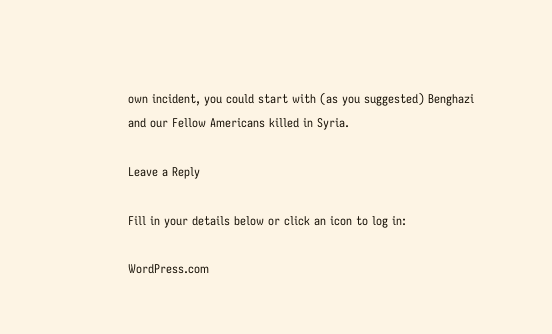own incident, you could start with (as you suggested) Benghazi and our Fellow Americans killed in Syria.

Leave a Reply

Fill in your details below or click an icon to log in:

WordPress.com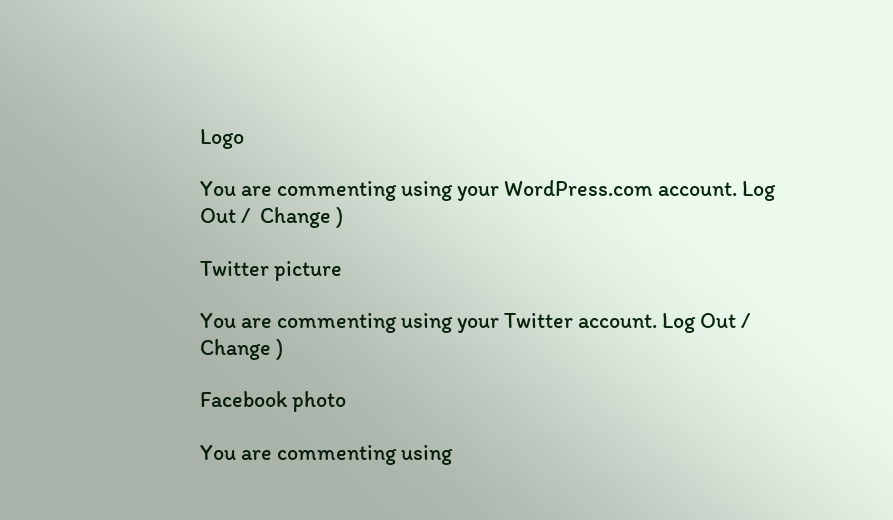Logo

You are commenting using your WordPress.com account. Log Out /  Change )

Twitter picture

You are commenting using your Twitter account. Log Out /  Change )

Facebook photo

You are commenting using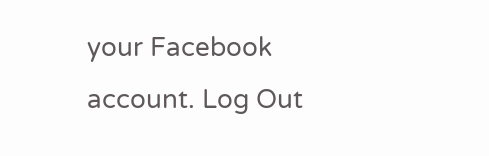your Facebook account. Log Out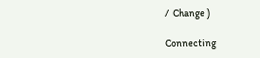/  Change )

Connecting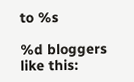to %s

%d bloggers like this: